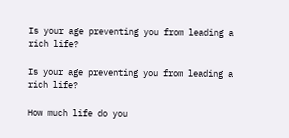Is your age preventing you from leading a rich life?

Is your age preventing you from leading a rich life?

How much life do you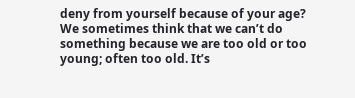deny from yourself because of your age? We sometimes think that we can’t do something because we are too old or too young; often too old. It’s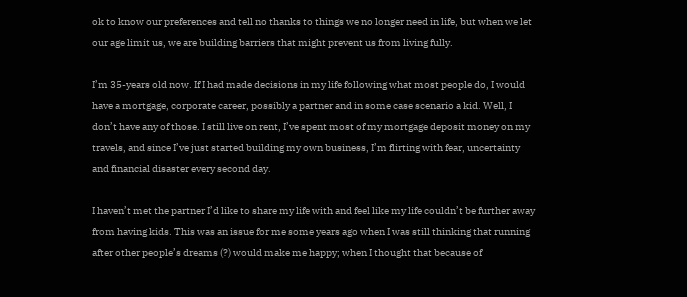ok to know our preferences and tell no thanks to things we no longer need in life, but when we let our age limit us, we are building barriers that might prevent us from living fully.

I’m 35-years old now. If I had made decisions in my life following what most people do, I would have a mortgage, corporate career, possibly a partner and in some case scenario a kid. Well, I don’t have any of those. I still live on rent, I’ve spent most of my mortgage deposit money on my travels, and since I’ve just started building my own business, I’m flirting with fear, uncertainty and financial disaster every second day.

I haven’t met the partner I’d like to share my life with and feel like my life couldn’t be further away from having kids. This was an issue for me some years ago when I was still thinking that running after other people’s dreams (?) would make me happy; when I thought that because of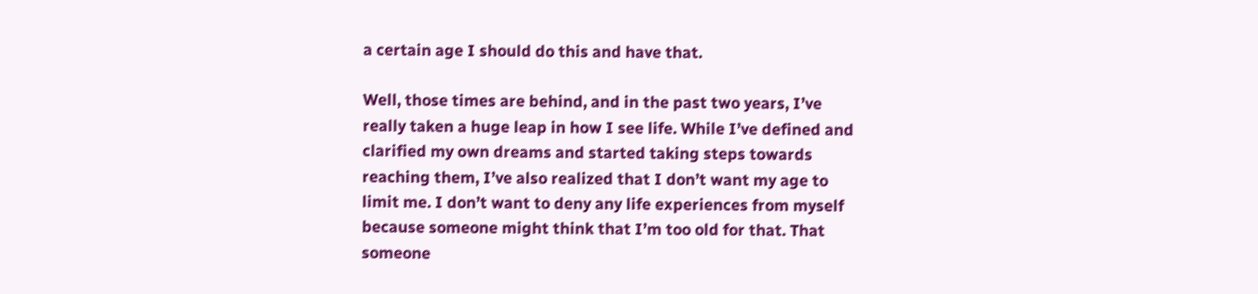a certain age I should do this and have that.

Well, those times are behind, and in the past two years, I’ve really taken a huge leap in how I see life. While I’ve defined and clarified my own dreams and started taking steps towards reaching them, I’ve also realized that I don’t want my age to limit me. I don’t want to deny any life experiences from myself because someone might think that I’m too old for that. That someone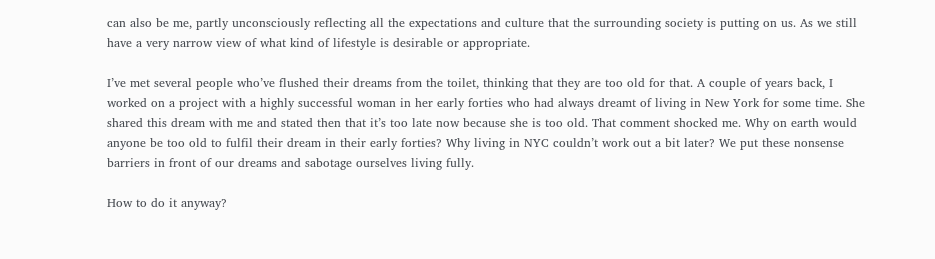can also be me, partly unconsciously reflecting all the expectations and culture that the surrounding society is putting on us. As we still have a very narrow view of what kind of lifestyle is desirable or appropriate.

I’ve met several people who’ve flushed their dreams from the toilet, thinking that they are too old for that. A couple of years back, I worked on a project with a highly successful woman in her early forties who had always dreamt of living in New York for some time. She shared this dream with me and stated then that it’s too late now because she is too old. That comment shocked me. Why on earth would anyone be too old to fulfil their dream in their early forties? Why living in NYC couldn’t work out a bit later? We put these nonsense barriers in front of our dreams and sabotage ourselves living fully.

How to do it anyway?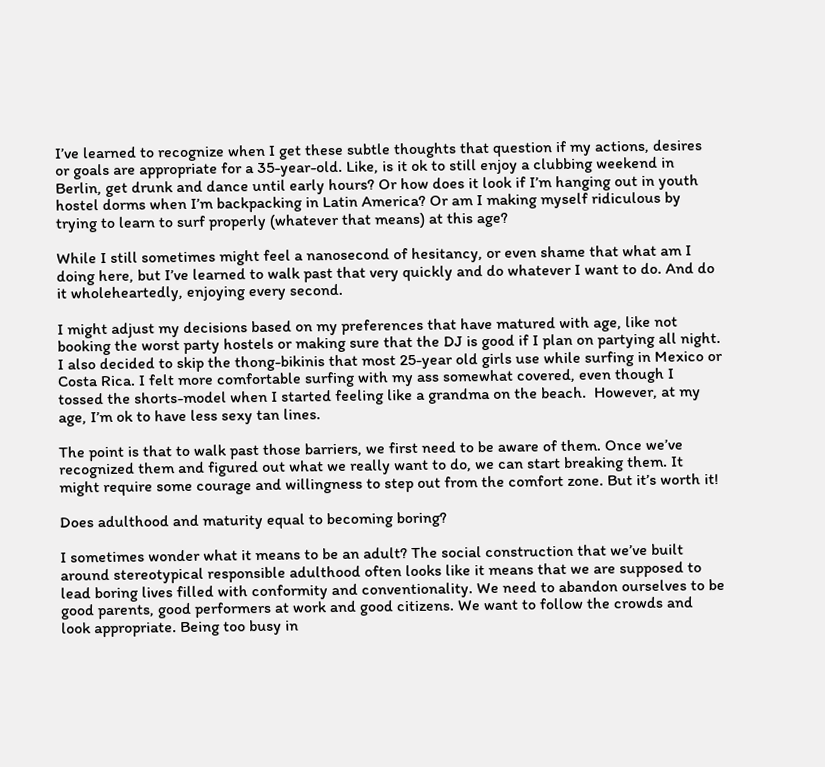I’ve learned to recognize when I get these subtle thoughts that question if my actions, desires or goals are appropriate for a 35-year-old. Like, is it ok to still enjoy a clubbing weekend in Berlin, get drunk and dance until early hours? Or how does it look if I’m hanging out in youth hostel dorms when I’m backpacking in Latin America? Or am I making myself ridiculous by trying to learn to surf properly (whatever that means) at this age?

While I still sometimes might feel a nanosecond of hesitancy, or even shame that what am I doing here, but I’ve learned to walk past that very quickly and do whatever I want to do. And do it wholeheartedly, enjoying every second.

I might adjust my decisions based on my preferences that have matured with age, like not booking the worst party hostels or making sure that the DJ is good if I plan on partying all night. I also decided to skip the thong-bikinis that most 25-year old girls use while surfing in Mexico or Costa Rica. I felt more comfortable surfing with my ass somewhat covered, even though I tossed the shorts-model when I started feeling like a grandma on the beach.  However, at my age, I’m ok to have less sexy tan lines.

The point is that to walk past those barriers, we first need to be aware of them. Once we’ve recognized them and figured out what we really want to do, we can start breaking them. It might require some courage and willingness to step out from the comfort zone. But it’s worth it!

Does adulthood and maturity equal to becoming boring?

I sometimes wonder what it means to be an adult? The social construction that we’ve built around stereotypical responsible adulthood often looks like it means that we are supposed to lead boring lives filled with conformity and conventionality. We need to abandon ourselves to be good parents, good performers at work and good citizens. We want to follow the crowds and look appropriate. Being too busy in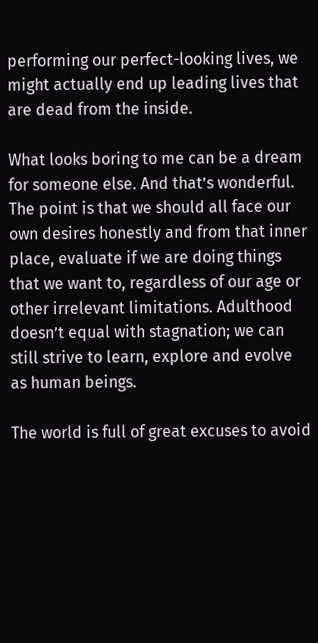performing our perfect-looking lives, we might actually end up leading lives that are dead from the inside.

What looks boring to me can be a dream for someone else. And that’s wonderful. The point is that we should all face our own desires honestly and from that inner place, evaluate if we are doing things that we want to, regardless of our age or other irrelevant limitations. Adulthood doesn’t equal with stagnation; we can still strive to learn, explore and evolve as human beings.

The world is full of great excuses to avoid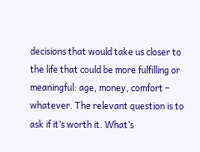decisions that would take us closer to the life that could be more fulfilling or meaningful: age, money, comfort – whatever. The relevant question is to ask if it’s worth it. What’s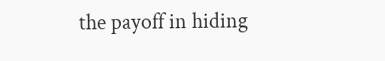the payoff in hiding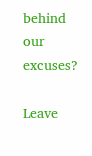behind our excuses?

Leave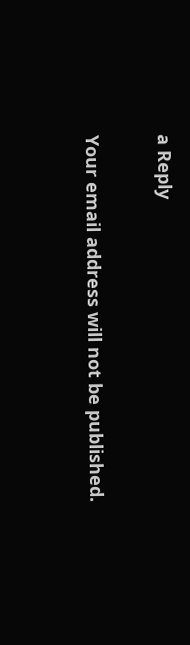a Reply

Your email address will not be published.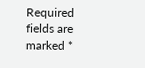Required fields are marked *